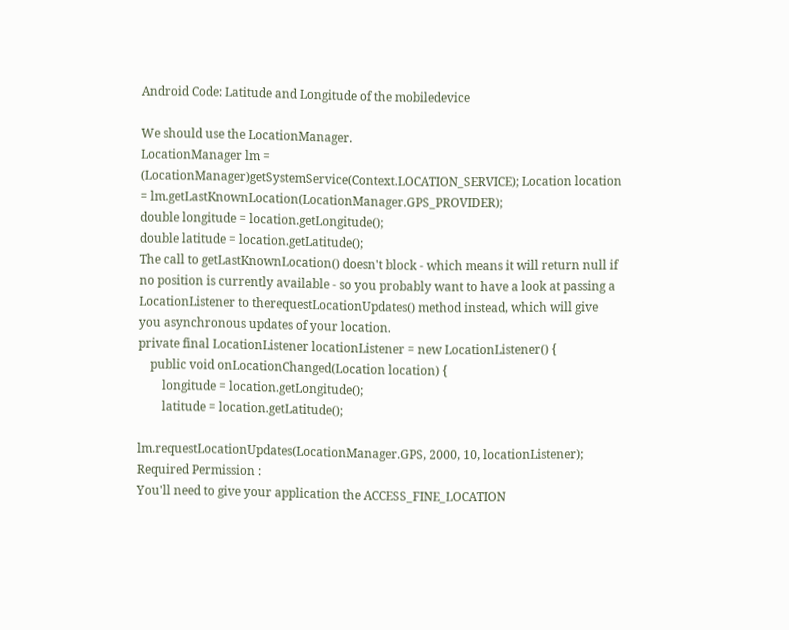Android Code: Latitude and Longitude of the mobiledevice

We should use the LocationManager.
LocationManager lm = (LocationManager)getSystemService(Context.LOCATION_SERVICE); Location location = lm.getLastKnownLocation(LocationManager.GPS_PROVIDER);
double longitude = location.getLongitude();
double latitude = location.getLatitude();
The call to getLastKnownLocation() doesn't block - which means it will return null if no position is currently available - so you probably want to have a look at passing a LocationListener to therequestLocationUpdates() method instead, which will give you asynchronous updates of your location.
private final LocationListener locationListener = new LocationListener() {
    public void onLocationChanged(Location location) {
        longitude = location.getLongitude();
        latitude = location.getLatitude();

lm.requestLocationUpdates(LocationManager.GPS, 2000, 10, locationListener);
Required Permission :
You'll need to give your application the ACCESS_FINE_LOCATION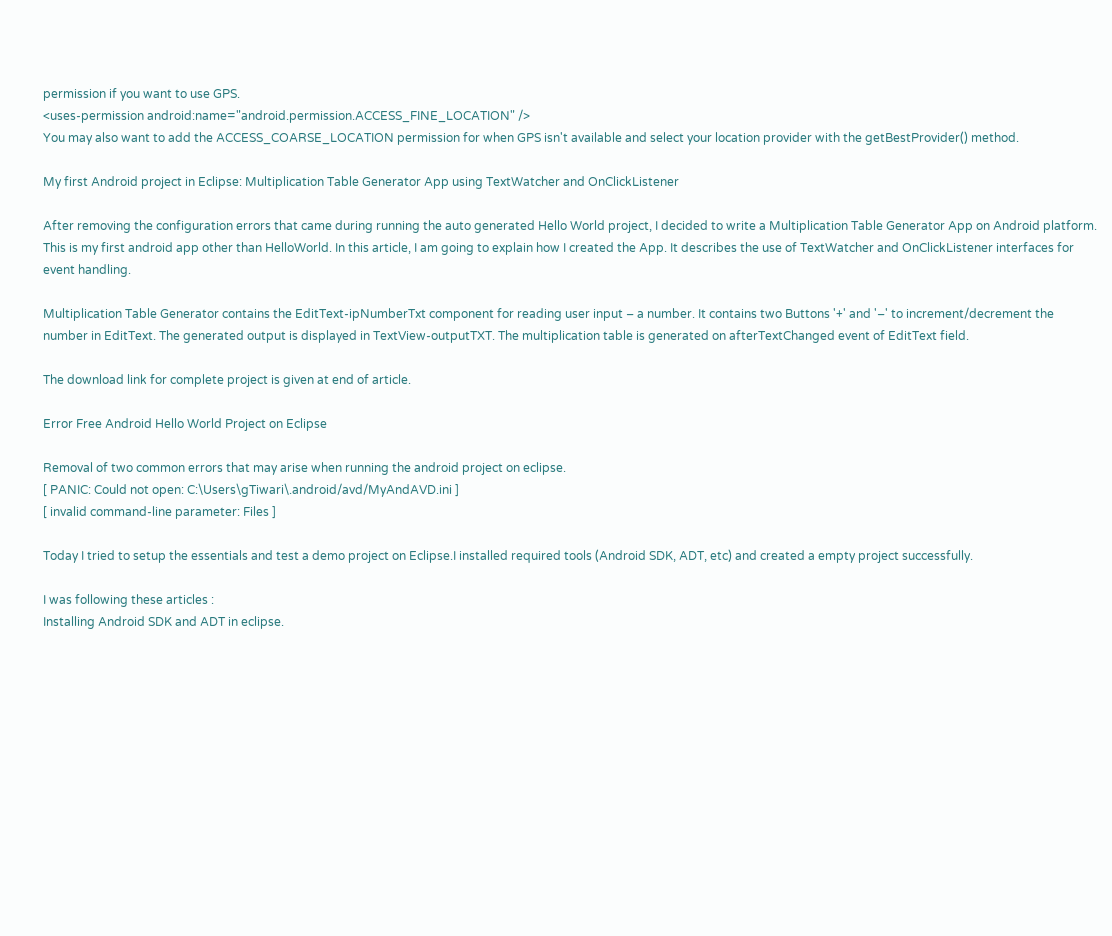permission if you want to use GPS.
<uses-permission android:name="android.permission.ACCESS_FINE_LOCATION" />
You may also want to add the ACCESS_COARSE_LOCATION permission for when GPS isn't available and select your location provider with the getBestProvider() method.

My first Android project in Eclipse: Multiplication Table Generator App using TextWatcher and OnClickListener

After removing the configuration errors that came during running the auto generated Hello World project, I decided to write a Multiplication Table Generator App on Android platform. This is my first android app other than HelloWorld. In this article, I am going to explain how I created the App. It describes the use of TextWatcher and OnClickListener interfaces for event handling.

Multiplication Table Generator contains the EditText-ipNumberTxt component for reading user input – a number. It contains two Buttons '+' and '–' to increment/decrement the number in EditText. The generated output is displayed in TextView-outputTXT. The multiplication table is generated on afterTextChanged event of EditText field.

The download link for complete project is given at end of article.

Error Free Android Hello World Project on Eclipse

Removal of two common errors that may arise when running the android project on eclipse.
[ PANIC: Could not open: C:\Users\gTiwari\.android/avd/MyAndAVD.ini ]
[ invalid command-line parameter: Files ]

Today I tried to setup the essentials and test a demo project on Eclipse.I installed required tools (Android SDK, ADT, etc) and created a empty project successfully.

I was following these articles :
Installing Android SDK and ADT in eclipse.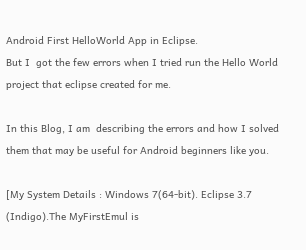Android First HelloWorld App in Eclipse.
But I  got the few errors when I tried run the Hello World project that eclipse created for me.

In this Blog, I am  describing the errors and how I solved them that may be useful for Android beginners like you.

[My System Details : Windows 7(64-bit). Eclipse 3.7 (Indigo).The MyFirstEmul is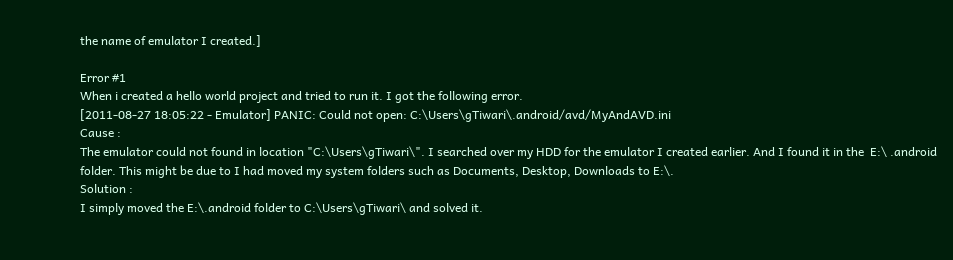the name of emulator I created.]

Error #1
When i created a hello world project and tried to run it. I got the following error.
[2011-08-27 18:05:22 - Emulator] PANIC: Could not open: C:\Users\gTiwari\.android/avd/MyAndAVD.ini
Cause :
The emulator could not found in location "C:\Users\gTiwari\". I searched over my HDD for the emulator I created earlier. And I found it in the  E:\ .android folder. This might be due to I had moved my system folders such as Documents, Desktop, Downloads to E:\.
Solution :
I simply moved the E:\.android folder to C:\Users\gTiwari\ and solved it.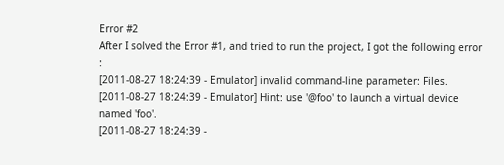Error #2
After I solved the Error #1, and tried to run the project, I got the following error :
[2011-08-27 18:24:39 - Emulator] invalid command-line parameter: Files.
[2011-08-27 18:24:39 - Emulator] Hint: use '@foo' to launch a virtual device named 'foo'.
[2011-08-27 18:24:39 -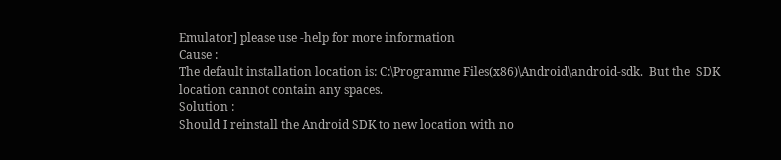Emulator] please use -help for more information
Cause :
The default installation location is: C:\Programme Files(x86)\Android\android-sdk.  But the  SDK location cannot contain any spaces.
Solution :
Should I reinstall the Android SDK to new location with no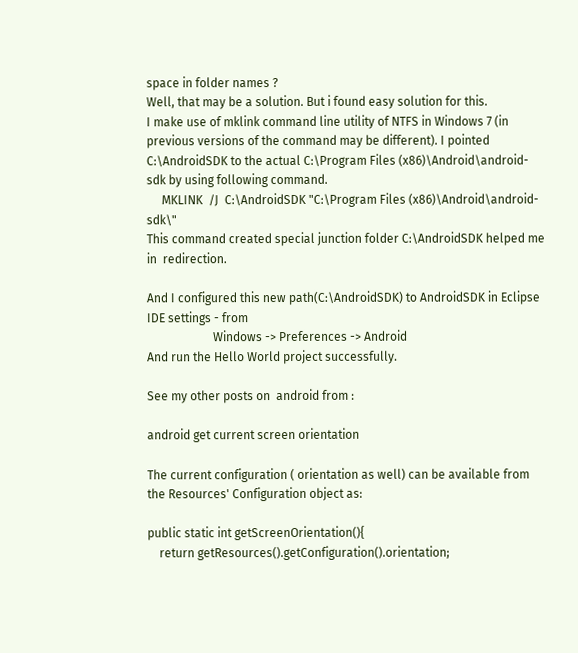space in folder names ?
Well, that may be a solution. But i found easy solution for this.
I make use of mklink command line utility of NTFS in Windows 7 (in previous versions of the command may be different). I pointed C:\AndroidSDK to the actual C:\Program Files (x86)\Android\android-sdk by using following command.
     MKLINK  /J  C:\AndroidSDK "C:\Program Files (x86)\Android\android-sdk\"
This command created special junction folder C:\AndroidSDK helped me in  redirection.

And I configured this new path(C:\AndroidSDK) to AndroidSDK in Eclipse IDE settings - from
                      Windows -> Preferences -> Android
And run the Hello World project successfully.

See my other posts on  android from :

android get current screen orientation

The current configuration ( orientation as well) can be available from the Resources' Configuration object as:

public static int getScreenOrientation(){
    return getResources().getConfiguration().orientation;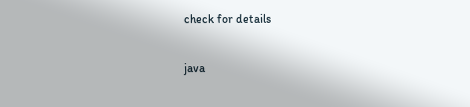check for details

java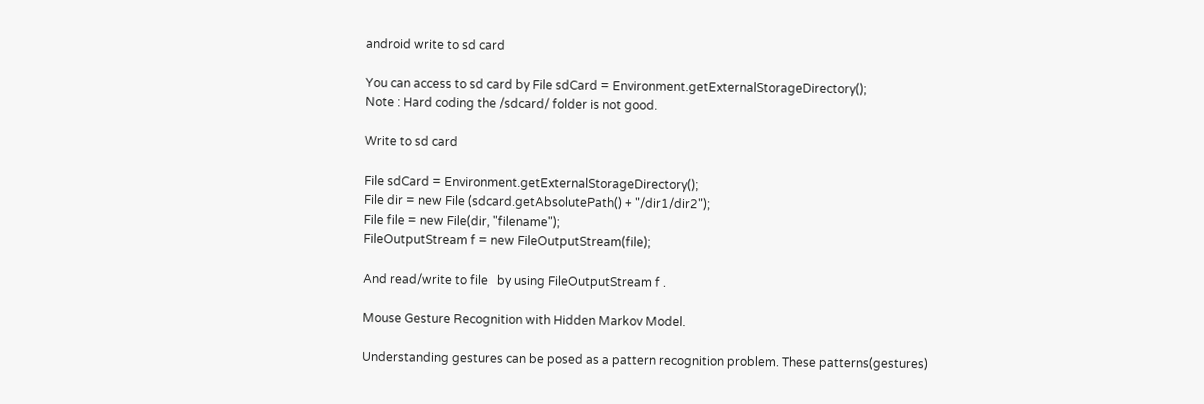android write to sd card

You can access to sd card by File sdCard = Environment.getExternalStorageDirectory();
Note : Hard coding the /sdcard/ folder is not good.

Write to sd card

File sdCard = Environment.getExternalStorageDirectory();
File dir = new File (sdcard.getAbsolutePath() + "/dir1/dir2");
File file = new File(dir, "filename");
FileOutputStream f = new FileOutputStream(file);

And read/write to file   by using FileOutputStream f .

Mouse Gesture Recognition with Hidden Markov Model.

Understanding gestures can be posed as a pattern recognition problem. These patterns(gestures)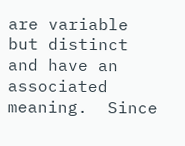are variable but distinct and have an associated meaning.  Since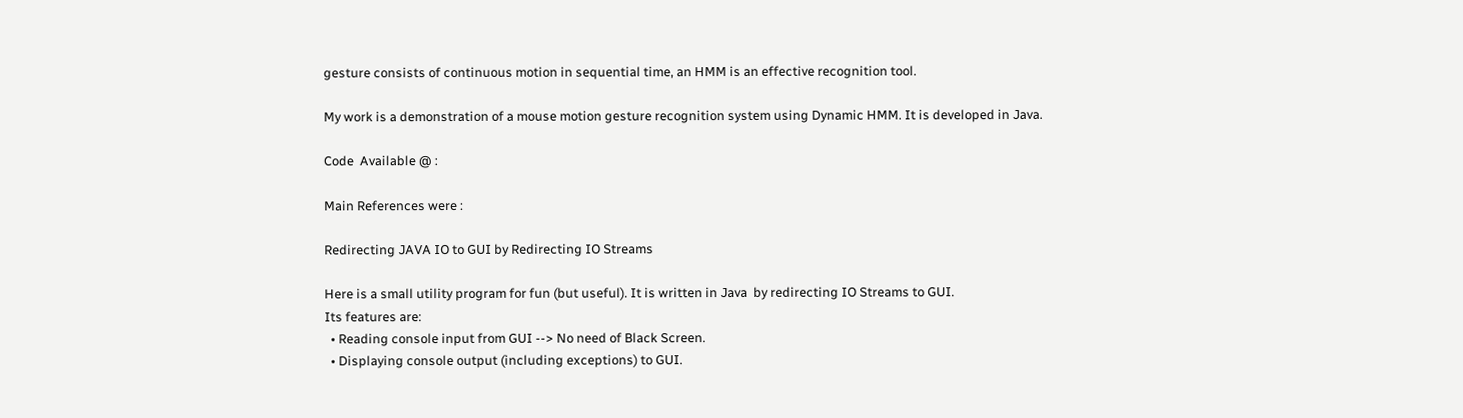gesture consists of continuous motion in sequential time, an HMM is an effective recognition tool.

My work is a demonstration of a mouse motion gesture recognition system using Dynamic HMM. It is developed in Java.

Code  Available @ :

Main References were :

Redirecting JAVA IO to GUI by Redirecting IO Streams

Here is a small utility program for fun (but useful). It is written in Java  by redirecting IO Streams to GUI.
Its features are:
  • Reading console input from GUI --> No need of Black Screen.
  • Displaying console output (including exceptions) to GUI.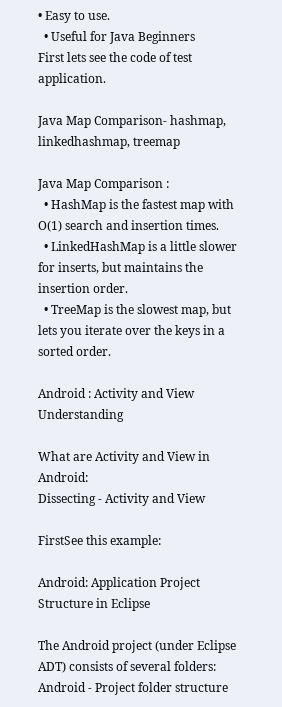• Easy to use.
  • Useful for Java Beginners
First lets see the code of test application.

Java Map Comparison- hashmap, linkedhashmap, treemap

Java Map Comparison :
  • HashMap is the fastest map with O(1) search and insertion times.
  • LinkedHashMap is a little slower for inserts, but maintains the insertion order.
  • TreeMap is the slowest map, but lets you iterate over the keys in a sorted order.

Android : Activity and View Understanding

What are Activity and View in Android:
Dissecting - Activity and View

FirstSee this example:

Android: Application Project Structure in Eclipse

The Android project (under Eclipse ADT) consists of several folders:
Android - Project folder structure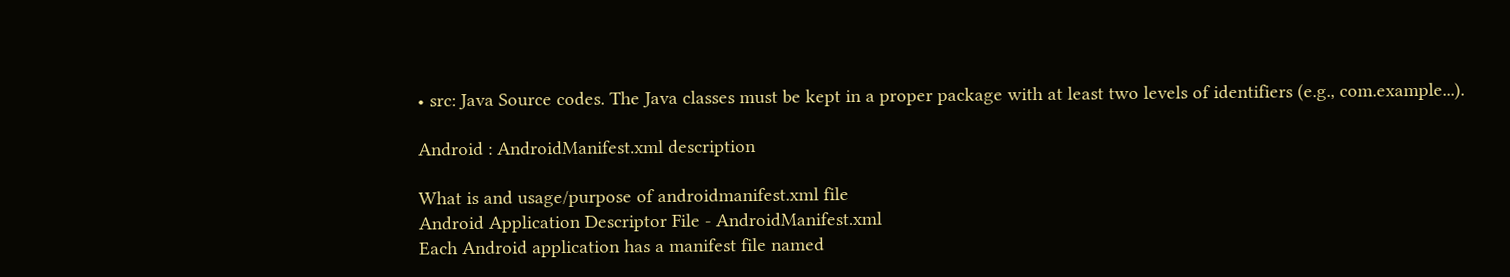• src: Java Source codes. The Java classes must be kept in a proper package with at least two levels of identifiers (e.g., com.example...).

Android : AndroidManifest.xml description

What is and usage/purpose of androidmanifest.xml file
Android Application Descriptor File - AndroidManifest.xml
Each Android application has a manifest file named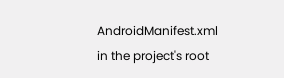AndroidManifest.xml in the project's root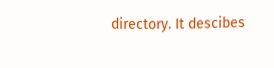directory. It descibes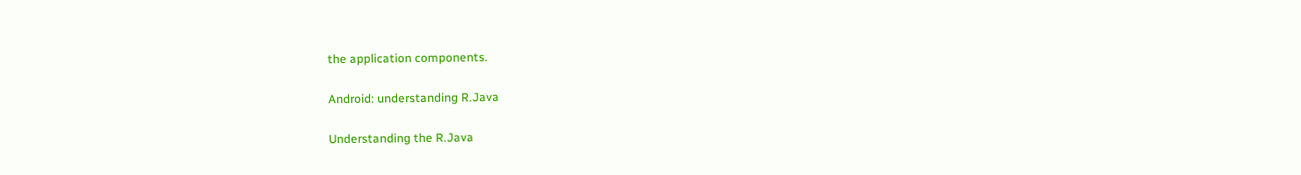the application components.

Android: understanding R.Java

Understanding the R.Java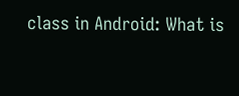class in Android: What is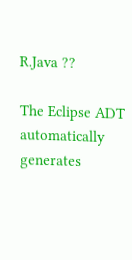R.Java ??

The Eclipse ADT automatically generates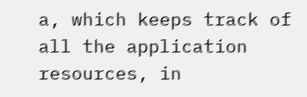a, which keeps track of all the application resources, in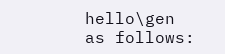hello\gen as follows: